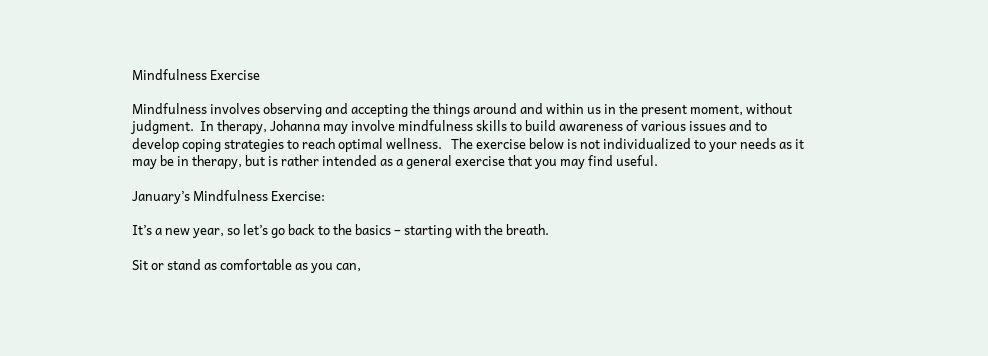Mindfulness Exercise

Mindfulness involves observing and accepting the things around and within us in the present moment, without judgment.  In therapy, Johanna may involve mindfulness skills to build awareness of various issues and to develop coping strategies to reach optimal wellness.   The exercise below is not individualized to your needs as it may be in therapy, but is rather intended as a general exercise that you may find useful.

January’s Mindfulness Exercise:

It’s a new year, so let’s go back to the basics – starting with the breath.

Sit or stand as comfortable as you can,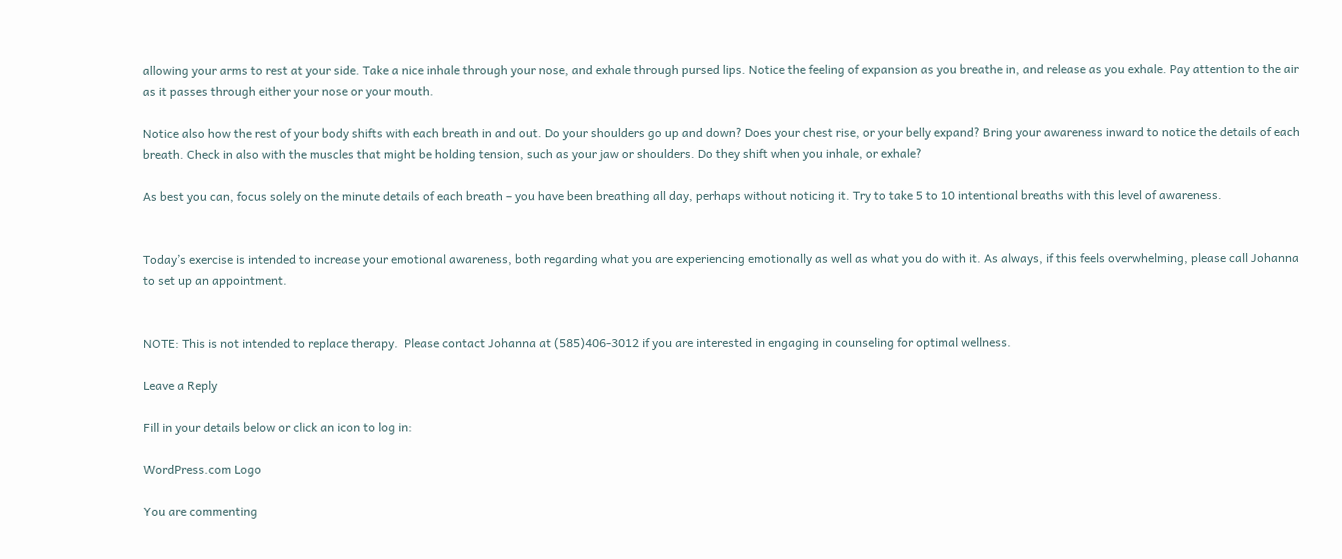allowing your arms to rest at your side. Take a nice inhale through your nose, and exhale through pursed lips. Notice the feeling of expansion as you breathe in, and release as you exhale. Pay attention to the air as it passes through either your nose or your mouth.

Notice also how the rest of your body shifts with each breath in and out. Do your shoulders go up and down? Does your chest rise, or your belly expand? Bring your awareness inward to notice the details of each breath. Check in also with the muscles that might be holding tension, such as your jaw or shoulders. Do they shift when you inhale, or exhale?

As best you can, focus solely on the minute details of each breath – you have been breathing all day, perhaps without noticing it. Try to take 5 to 10 intentional breaths with this level of awareness.


Today’s exercise is intended to increase your emotional awareness, both regarding what you are experiencing emotionally as well as what you do with it. As always, if this feels overwhelming, please call Johanna to set up an appointment.


NOTE: This is not intended to replace therapy.  Please contact Johanna at (585)406-3012 if you are interested in engaging in counseling for optimal wellness.

Leave a Reply

Fill in your details below or click an icon to log in:

WordPress.com Logo

You are commenting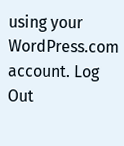using your WordPress.com account. Log Out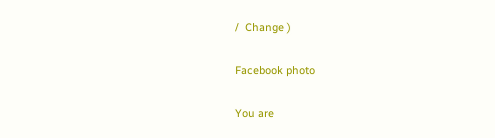/  Change )

Facebook photo

You are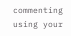commenting using your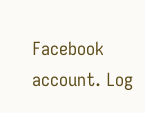Facebook account. Log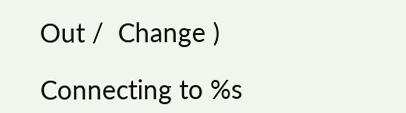Out /  Change )

Connecting to %s